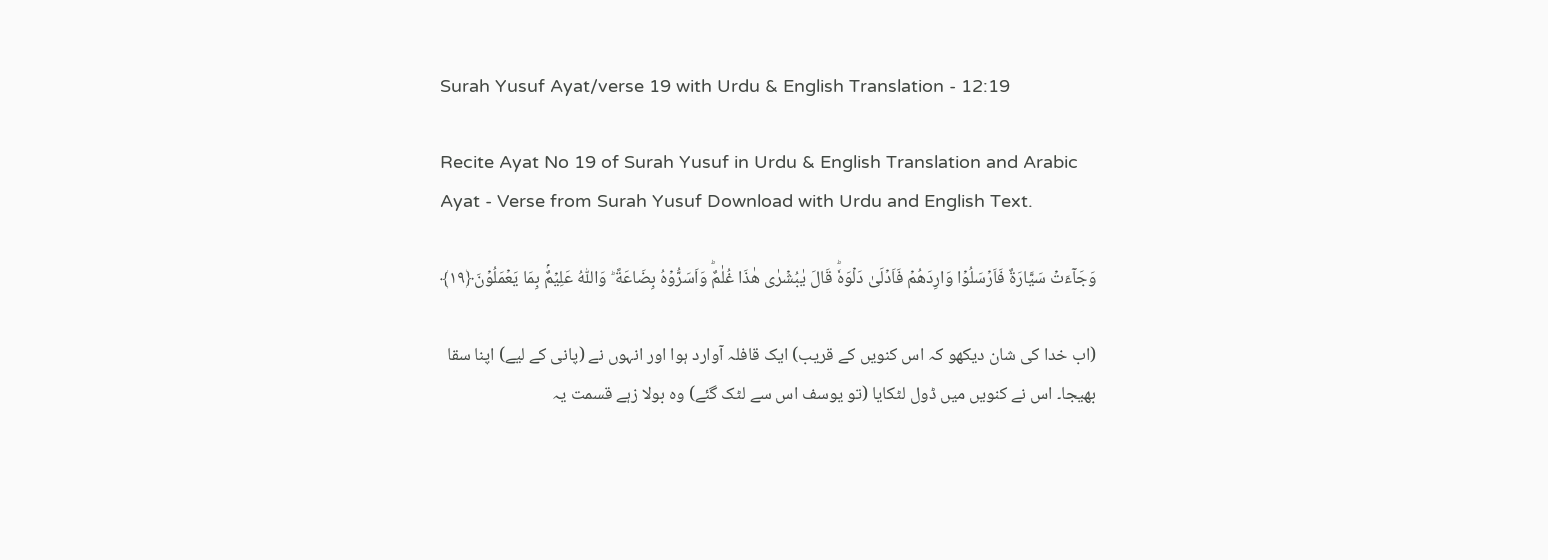Surah Yusuf Ayat/verse 19 with Urdu & English Translation - 12:19

Recite Ayat No 19 of Surah Yusuf in Urdu & English Translation and Arabic Ayat - Verse from Surah Yusuf Download with Urdu and English Text.

وَجَآءَتۡ سَيَّارَةٌ فَاَرۡسَلُوۡا وَارِدَهُمۡ فَاَدۡلَىٰ دَلۡوَهٗ‌ؕ قَالَ يٰبُشۡرٰى هٰذَا غُلٰمٌ‌ؕ وَاَسَرُّوۡهُ بِضَاعَةً ‌ؕ وَاللّٰهُ عَلِيۡمٌۢ بِمَا يَعۡمَلُوۡنَ﴿۱۹﴾

(اب خدا کی شان دیکھو کہ اس کنویں کے قریب) ایک قافلہ آوارد ہوا اور انہوں نے (پانی کے لیے) اپنا سقا بھیجا۔ اس نے کنویں میں ڈول لٹکایا (تو یوسف اس سے لٹک گئے) وہ بولا زہے قسمت یہ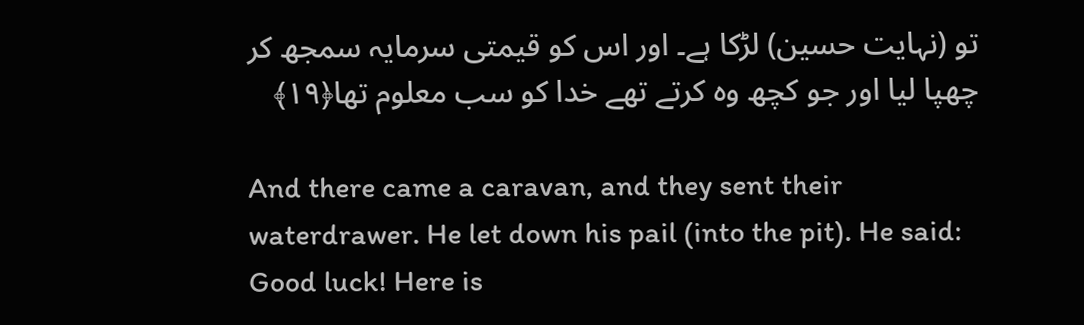تو (نہایت حسین) لڑکا ہے۔ اور اس کو قیمتی سرمایہ سمجھ کر چھپا لیا اور جو کچھ وہ کرتے تھے خدا کو سب معلوم تھا﴿۱۹﴾

And there came a caravan, and they sent their waterdrawer. He let down his pail (into the pit). He said: Good luck! Here is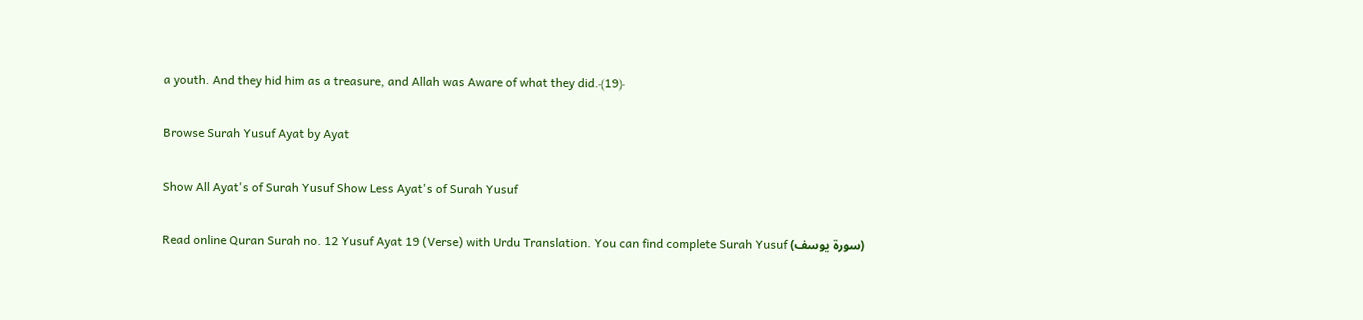a youth. And they hid him as a treasure, and Allah was Aware of what they did.﴾19﴿

Browse Surah Yusuf Ayat by Ayat

Show All Ayat's of Surah Yusuf Show Less Ayat's of Surah Yusuf

Read online Quran Surah no. 12 Yusuf Ayat 19 (Verse) with Urdu Translation. You can find complete Surah Yusuf (سورة يوسف)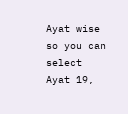Ayat wise so you can select Ayat 19,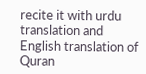recite it with urdu translation and English translation of Quran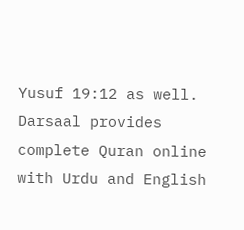Yusuf 19:12 as well. Darsaal provides complete Quran online with Urdu and English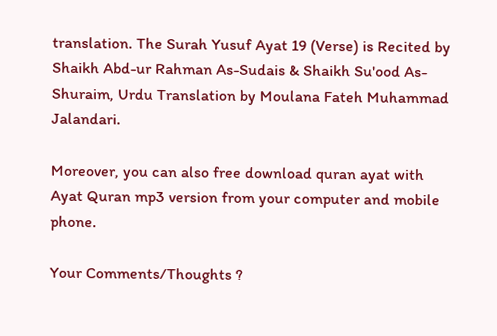translation. The Surah Yusuf Ayat 19 (Verse) is Recited by Shaikh Abd-ur Rahman As-Sudais & Shaikh Su'ood As-Shuraim, Urdu Translation by Moulana Fateh Muhammad Jalandari.

Moreover, you can also free download quran ayat with Ayat Quran mp3 version from your computer and mobile phone.

Your Comments/Thoughts ?